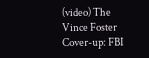(video) The Vince Foster Cover-up: FBI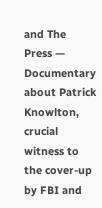and The Press — Documentary about Patrick Knowlton, crucial witness to the cover-up by FBI and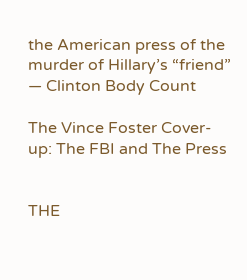the American press of the murder of Hillary’s “friend” — Clinton Body Count

The Vince Foster Cover-up: The FBI and The Press


THE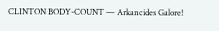CLINTON BODY-COUNT — Arkancides Galore!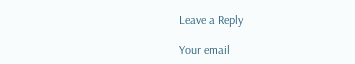Leave a Reply

Your email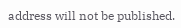address will not be published.